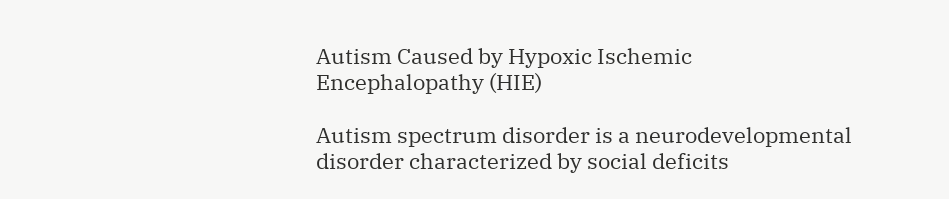Autism Caused by Hypoxic Ischemic Encephalopathy (HIE)

Autism spectrum disorder is a neurodevelopmental disorder characterized by social deficits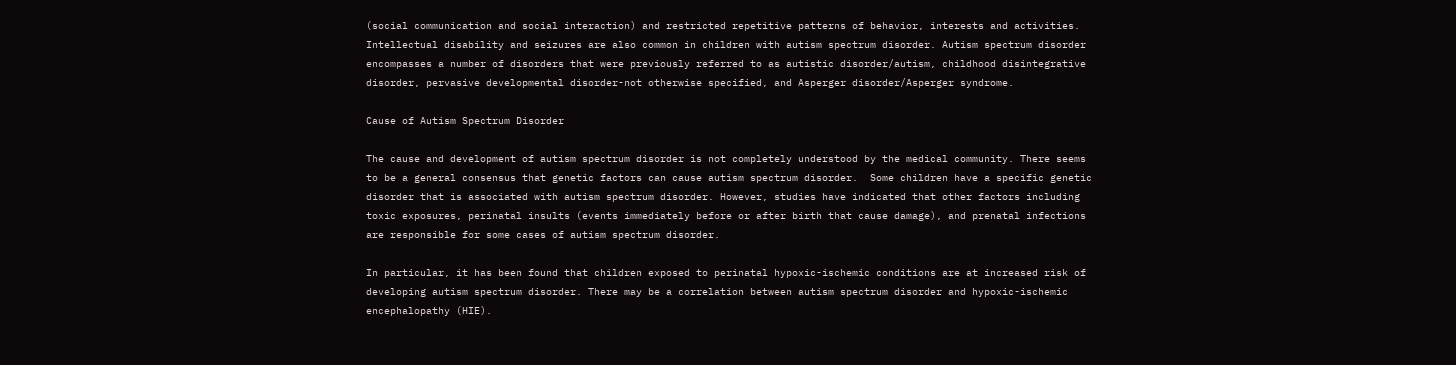(social communication and social interaction) and restricted repetitive patterns of behavior, interests and activities. Intellectual disability and seizures are also common in children with autism spectrum disorder. Autism spectrum disorder encompasses a number of disorders that were previously referred to as autistic disorder/autism, childhood disintegrative disorder, pervasive developmental disorder-not otherwise specified, and Asperger disorder/Asperger syndrome.

Cause of Autism Spectrum Disorder

The cause and development of autism spectrum disorder is not completely understood by the medical community. There seems to be a general consensus that genetic factors can cause autism spectrum disorder.  Some children have a specific genetic disorder that is associated with autism spectrum disorder. However, studies have indicated that other factors including toxic exposures, perinatal insults (events immediately before or after birth that cause damage), and prenatal infections are responsible for some cases of autism spectrum disorder.

In particular, it has been found that children exposed to perinatal hypoxic-ischemic conditions are at increased risk of developing autism spectrum disorder. There may be a correlation between autism spectrum disorder and hypoxic-ischemic encephalopathy (HIE).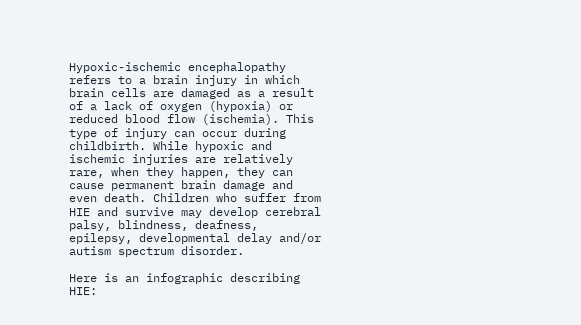Hypoxic-ischemic encephalopathy refers to a brain injury in which brain cells are damaged as a result of a lack of oxygen (hypoxia) or reduced blood flow (ischemia). This type of injury can occur during childbirth. While hypoxic and ischemic injuries are relatively rare, when they happen, they can cause permanent brain damage and even death. Children who suffer from HIE and survive may develop cerebral palsy, blindness, deafness, epilepsy, developmental delay and/or autism spectrum disorder.

Here is an infographic describing HIE: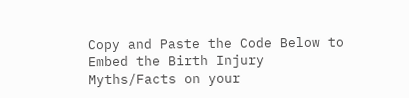Copy and Paste the Code Below to Embed the Birth Injury Myths/Facts on your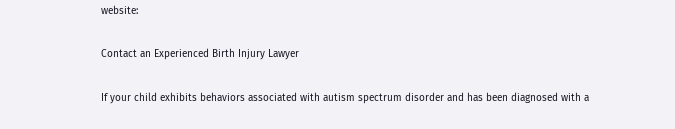website:

Contact an Experienced Birth Injury Lawyer

If your child exhibits behaviors associated with autism spectrum disorder and has been diagnosed with a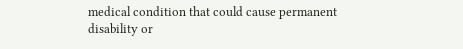medical condition that could cause permanent disability or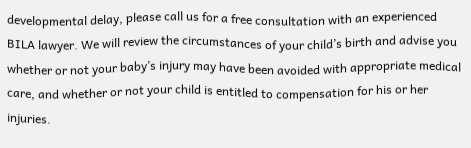developmental delay, please call us for a free consultation with an experienced BILA lawyer. We will review the circumstances of your child’s birth and advise you whether or not your baby’s injury may have been avoided with appropriate medical care, and whether or not your child is entitled to compensation for his or her injuries.